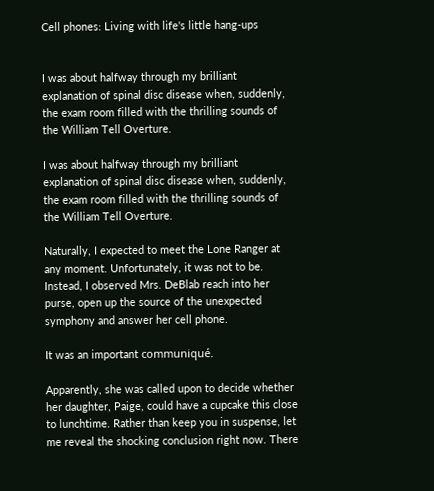Cell phones: Living with life's little hang-ups


I was about halfway through my brilliant explanation of spinal disc disease when, suddenly, the exam room filled with the thrilling sounds of the William Tell Overture.

I was about halfway through my brilliant explanation of spinal disc disease when, suddenly, the exam room filled with the thrilling sounds of the William Tell Overture.

Naturally, I expected to meet the Lone Ranger at any moment. Unfortunately, it was not to be. Instead, I observed Mrs. DeBlab reach into her purse, open up the source of the unexpected symphony and answer her cell phone.

It was an important communiqué.

Apparently, she was called upon to decide whether her daughter, Paige, could have a cupcake this close to lunchtime. Rather than keep you in suspense, let me reveal the shocking conclusion right now. There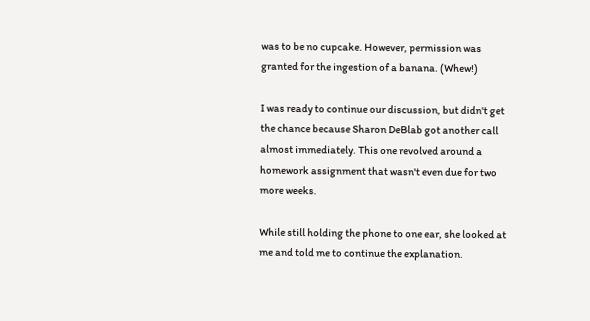was to be no cupcake. However, permission was granted for the ingestion of a banana. (Whew!)

I was ready to continue our discussion, but didn't get the chance because Sharon DeBlab got another call almost immediately. This one revolved around a homework assignment that wasn't even due for two more weeks.

While still holding the phone to one ear, she looked at me and told me to continue the explanation.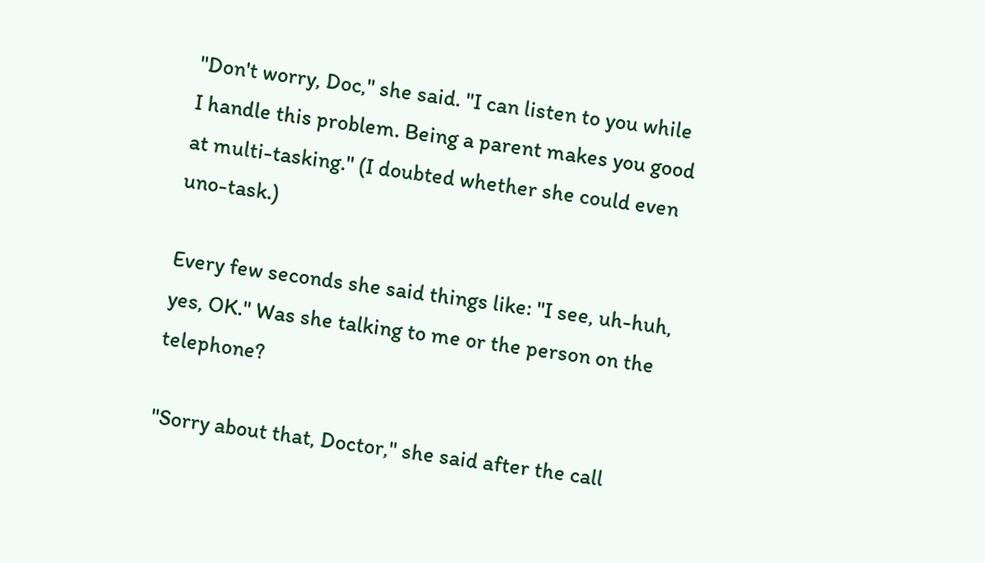"Don't worry, Doc," she said. "I can listen to you while I handle this problem. Being a parent makes you good at multi-tasking." (I doubted whether she could even uno-task.)

Every few seconds she said things like: "I see, uh-huh, yes, OK." Was she talking to me or the person on the telephone?

"Sorry about that, Doctor," she said after the call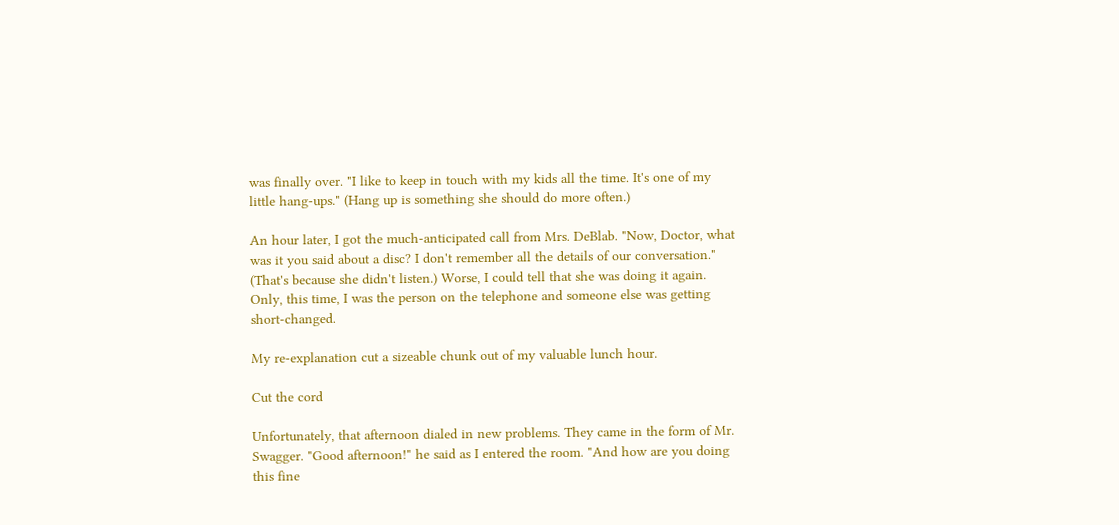was finally over. "I like to keep in touch with my kids all the time. It's one of my little hang-ups." (Hang up is something she should do more often.)

An hour later, I got the much-anticipated call from Mrs. DeBlab. "Now, Doctor, what was it you said about a disc? I don't remember all the details of our conversation." (That's because she didn't listen.) Worse, I could tell that she was doing it again. Only, this time, I was the person on the telephone and someone else was getting short-changed.

My re-explanation cut a sizeable chunk out of my valuable lunch hour.

Cut the cord

Unfortunately, that afternoon dialed in new problems. They came in the form of Mr. Swagger. "Good afternoon!" he said as I entered the room. "And how are you doing this fine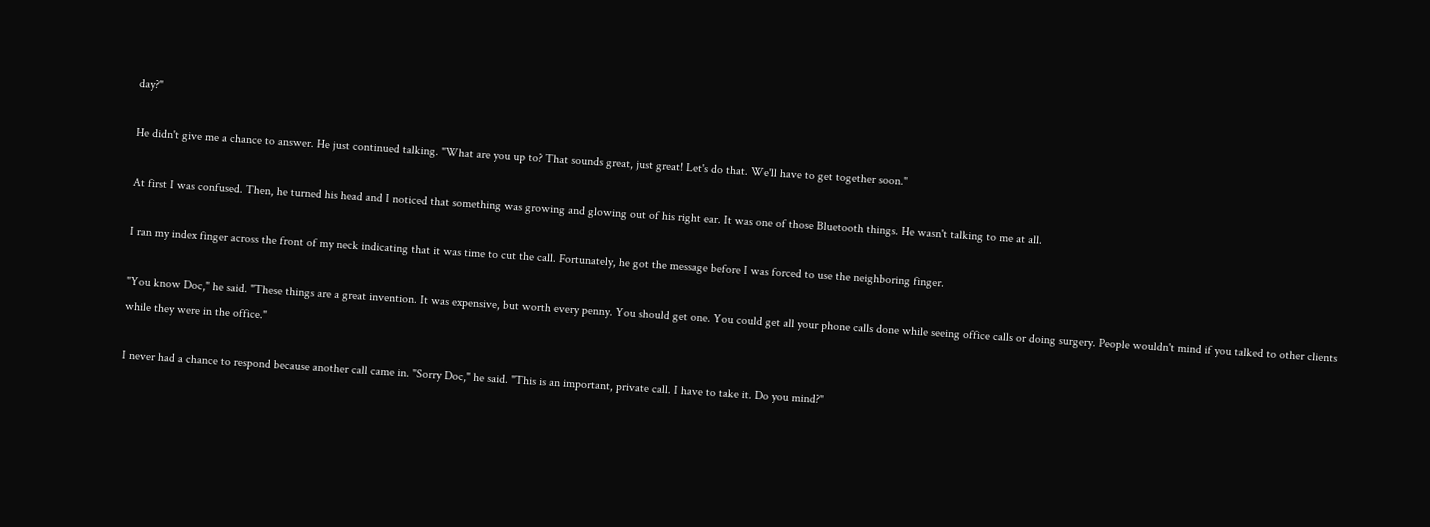day?"

He didn't give me a chance to answer. He just continued talking. "What are you up to? That sounds great, just great! Let's do that. We'll have to get together soon."

At first I was confused. Then, he turned his head and I noticed that something was growing and glowing out of his right ear. It was one of those Bluetooth things. He wasn't talking to me at all.

I ran my index finger across the front of my neck indicating that it was time to cut the call. Fortunately, he got the message before I was forced to use the neighboring finger.

"You know Doc," he said. "These things are a great invention. It was expensive, but worth every penny. You should get one. You could get all your phone calls done while seeing office calls or doing surgery. People wouldn't mind if you talked to other clients while they were in the office."

I never had a chance to respond because another call came in. "Sorry Doc," he said. "This is an important, private call. I have to take it. Do you mind?"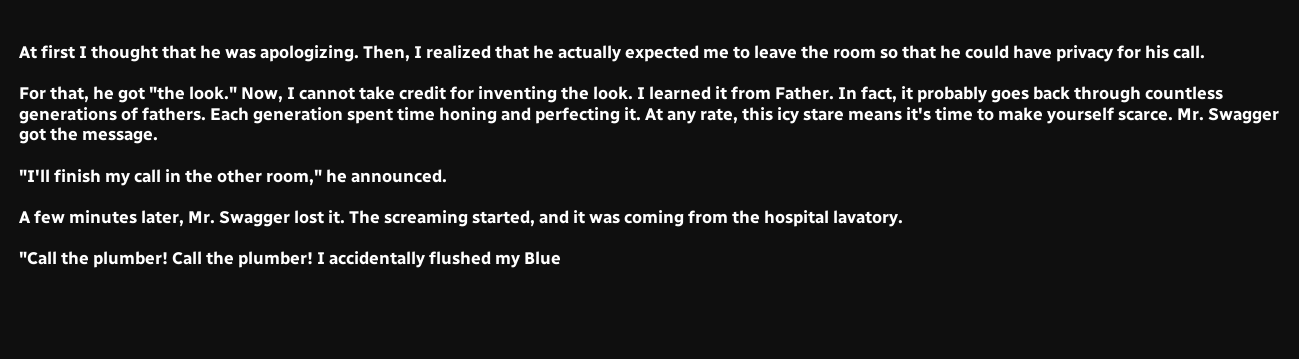At first I thought that he was apologizing. Then, I realized that he actually expected me to leave the room so that he could have privacy for his call.

For that, he got "the look." Now, I cannot take credit for inventing the look. I learned it from Father. In fact, it probably goes back through countless generations of fathers. Each generation spent time honing and perfecting it. At any rate, this icy stare means it's time to make yourself scarce. Mr. Swagger got the message.

"I'll finish my call in the other room," he announced.

A few minutes later, Mr. Swagger lost it. The screaming started, and it was coming from the hospital lavatory.

"Call the plumber! Call the plumber! I accidentally flushed my Blue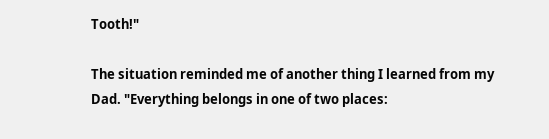Tooth!"

The situation reminded me of another thing I learned from my Dad. "Everything belongs in one of two places: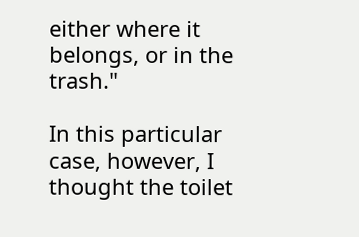either where it belongs, or in the trash."

In this particular case, however, I thought the toilet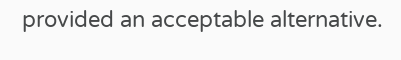provided an acceptable alternative.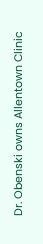Dr. Obenski owns Allentown Clinic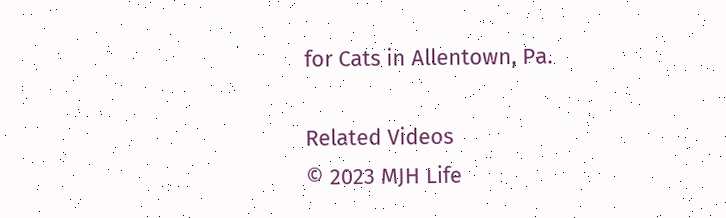for Cats in Allentown, Pa.

Related Videos
© 2023 MJH Life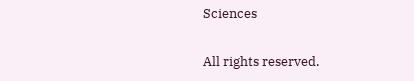Sciences

All rights reserved.